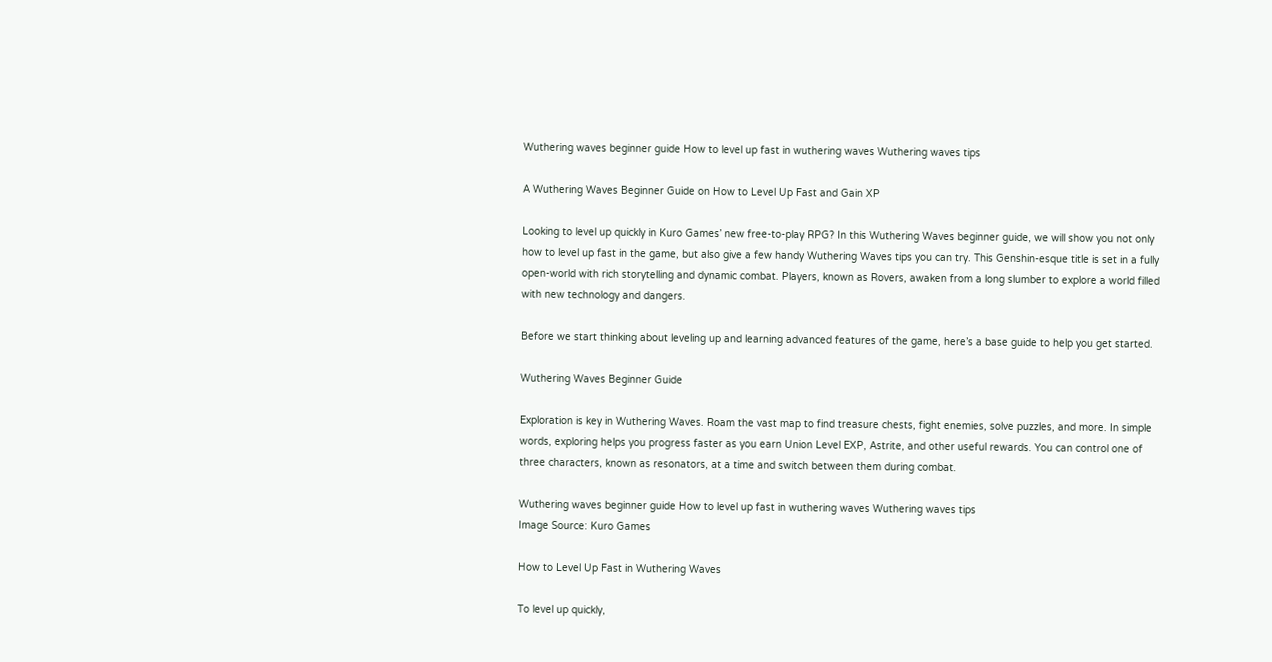Wuthering waves beginner guide How to level up fast in wuthering waves Wuthering waves tips

A Wuthering Waves Beginner Guide on How to Level Up Fast and Gain XP

Looking to level up quickly in Kuro Games’ new free-to-play RPG? In this Wuthering Waves beginner guide, we will show you not only how to level up fast in the game, but also give a few handy Wuthering Waves tips you can try. This Genshin-esque title is set in a fully open-world with rich storytelling and dynamic combat. Players, known as Rovers, awaken from a long slumber to explore a world filled with new technology and dangers.

Before we start thinking about leveling up and learning advanced features of the game, here’s a base guide to help you get started.

Wuthering Waves Beginner Guide

Exploration is key in Wuthering Waves. Roam the vast map to find treasure chests, fight enemies, solve puzzles, and more. In simple words, exploring helps you progress faster as you earn Union Level EXP, Astrite, and other useful rewards. You can control one of three characters, known as resonators, at a time and switch between them during combat.

Wuthering waves beginner guide How to level up fast in wuthering waves Wuthering waves tips
Image Source: Kuro Games

How to Level Up Fast in Wuthering Waves

To level up quickly,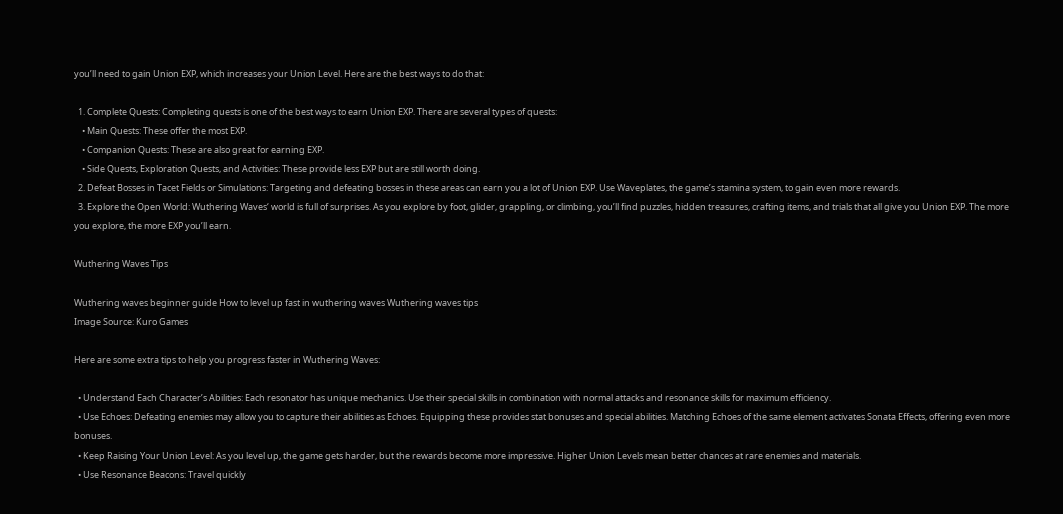you’ll need to gain Union EXP, which increases your Union Level. Here are the best ways to do that:

  1. Complete Quests: Completing quests is one of the best ways to earn Union EXP. There are several types of quests:
    • Main Quests: These offer the most EXP.
    • Companion Quests: These are also great for earning EXP.
    • Side Quests, Exploration Quests, and Activities: These provide less EXP but are still worth doing.
  2. Defeat Bosses in Tacet Fields or Simulations: Targeting and defeating bosses in these areas can earn you a lot of Union EXP. Use Waveplates, the game’s stamina system, to gain even more rewards.
  3. Explore the Open World: Wuthering Waves‘ world is full of surprises. As you explore by foot, glider, grappling, or climbing, you’ll find puzzles, hidden treasures, crafting items, and trials that all give you Union EXP. The more you explore, the more EXP you’ll earn.

Wuthering Waves Tips

Wuthering waves beginner guide How to level up fast in wuthering waves Wuthering waves tips
Image Source: Kuro Games

Here are some extra tips to help you progress faster in Wuthering Waves:

  • Understand Each Character’s Abilities: Each resonator has unique mechanics. Use their special skills in combination with normal attacks and resonance skills for maximum efficiency.
  • Use Echoes: Defeating enemies may allow you to capture their abilities as Echoes. Equipping these provides stat bonuses and special abilities. Matching Echoes of the same element activates Sonata Effects, offering even more bonuses.
  • Keep Raising Your Union Level: As you level up, the game gets harder, but the rewards become more impressive. Higher Union Levels mean better chances at rare enemies and materials.
  • Use Resonance Beacons: Travel quickly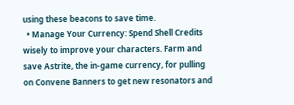using these beacons to save time.
  • Manage Your Currency: Spend Shell Credits wisely to improve your characters. Farm and save Astrite, the in-game currency, for pulling on Convene Banners to get new resonators and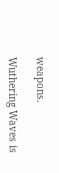weapons.

Wuthering Waves is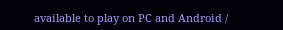available to play on PC and Android /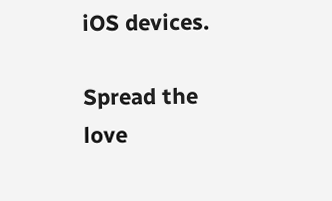iOS devices.

Spread the love